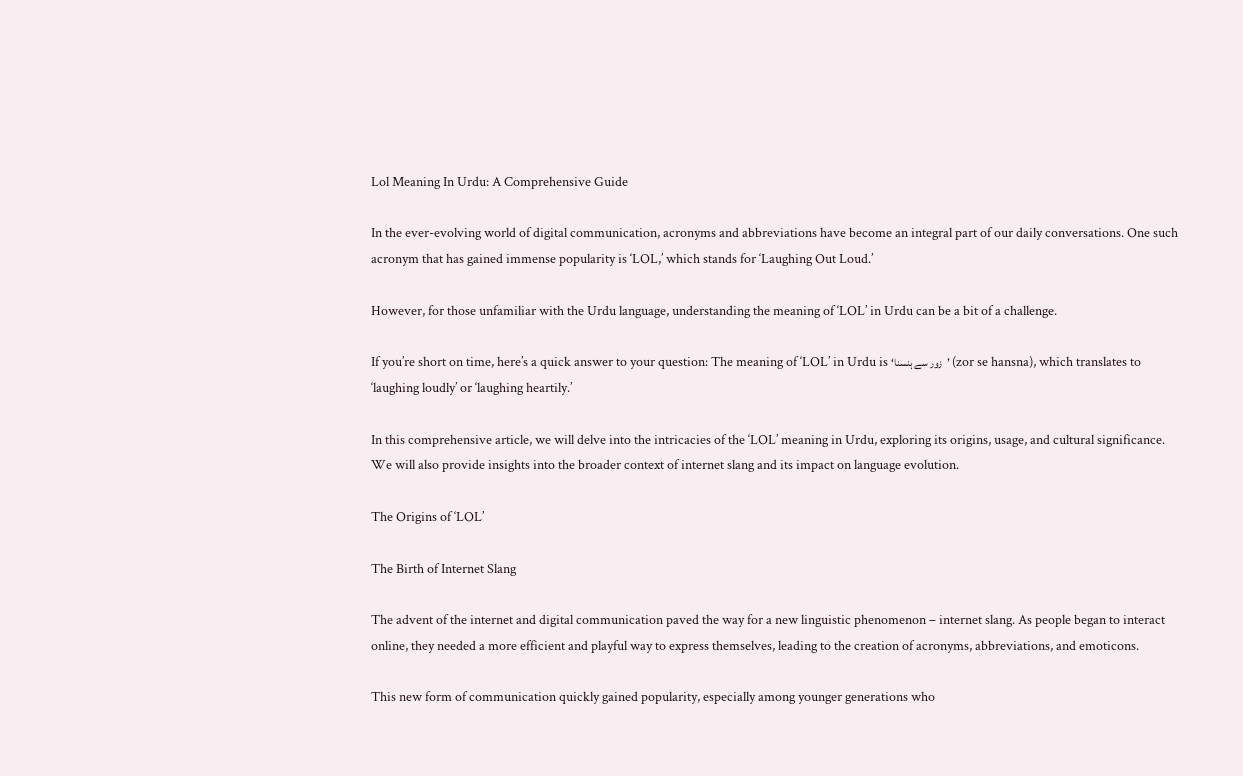Lol Meaning In Urdu: A Comprehensive Guide

In the ever-evolving world of digital communication, acronyms and abbreviations have become an integral part of our daily conversations. One such acronym that has gained immense popularity is ‘LOL,’ which stands for ‘Laughing Out Loud.’

However, for those unfamiliar with the Urdu language, understanding the meaning of ‘LOL’ in Urdu can be a bit of a challenge.

If you’re short on time, here’s a quick answer to your question: The meaning of ‘LOL’ in Urdu is ‘زور سے ہنسنا’ (zor se hansna), which translates to ‘laughing loudly’ or ‘laughing heartily.’

In this comprehensive article, we will delve into the intricacies of the ‘LOL’ meaning in Urdu, exploring its origins, usage, and cultural significance. We will also provide insights into the broader context of internet slang and its impact on language evolution.

The Origins of ‘LOL’

The Birth of Internet Slang

The advent of the internet and digital communication paved the way for a new linguistic phenomenon – internet slang. As people began to interact online, they needed a more efficient and playful way to express themselves, leading to the creation of acronyms, abbreviations, and emoticons.

This new form of communication quickly gained popularity, especially among younger generations who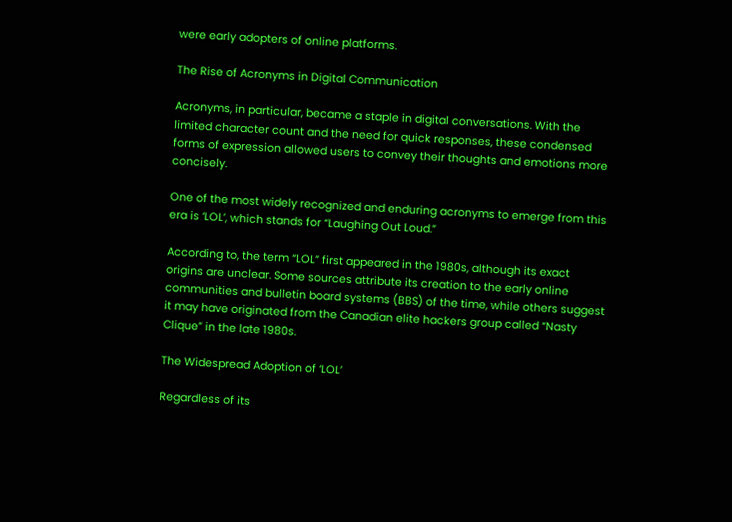were early adopters of online platforms.

The Rise of Acronyms in Digital Communication

Acronyms, in particular, became a staple in digital conversations. With the limited character count and the need for quick responses, these condensed forms of expression allowed users to convey their thoughts and emotions more concisely.

One of the most widely recognized and enduring acronyms to emerge from this era is ‘LOL’, which stands for “Laughing Out Loud.”

According to, the term “LOL” first appeared in the 1980s, although its exact origins are unclear. Some sources attribute its creation to the early online communities and bulletin board systems (BBS) of the time, while others suggest it may have originated from the Canadian elite hackers group called “Nasty Clique” in the late 1980s.

The Widespread Adoption of ‘LOL’

Regardless of its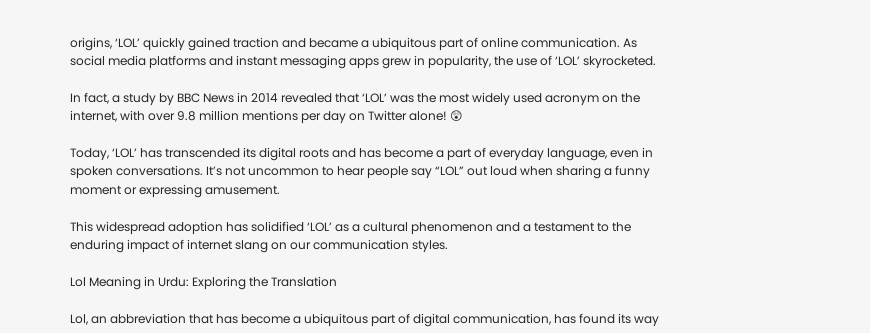origins, ‘LOL’ quickly gained traction and became a ubiquitous part of online communication. As social media platforms and instant messaging apps grew in popularity, the use of ‘LOL’ skyrocketed.

In fact, a study by BBC News in 2014 revealed that ‘LOL’ was the most widely used acronym on the internet, with over 9.8 million mentions per day on Twitter alone! 😲

Today, ‘LOL’ has transcended its digital roots and has become a part of everyday language, even in spoken conversations. It’s not uncommon to hear people say “LOL” out loud when sharing a funny moment or expressing amusement.

This widespread adoption has solidified ‘LOL’ as a cultural phenomenon and a testament to the enduring impact of internet slang on our communication styles.

Lol Meaning in Urdu: Exploring the Translation

Lol, an abbreviation that has become a ubiquitous part of digital communication, has found its way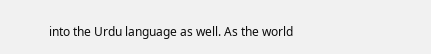into the Urdu language as well. As the world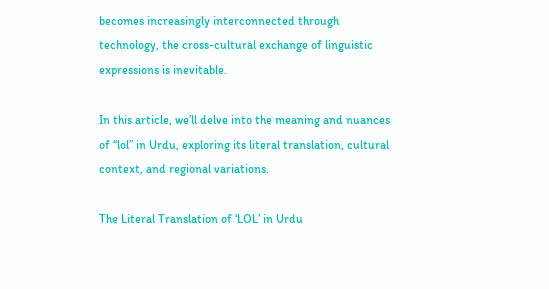becomes increasingly interconnected through technology, the cross-cultural exchange of linguistic expressions is inevitable.

In this article, we’ll delve into the meaning and nuances of “lol” in Urdu, exploring its literal translation, cultural context, and regional variations.

The Literal Translation of ‘LOL’ in Urdu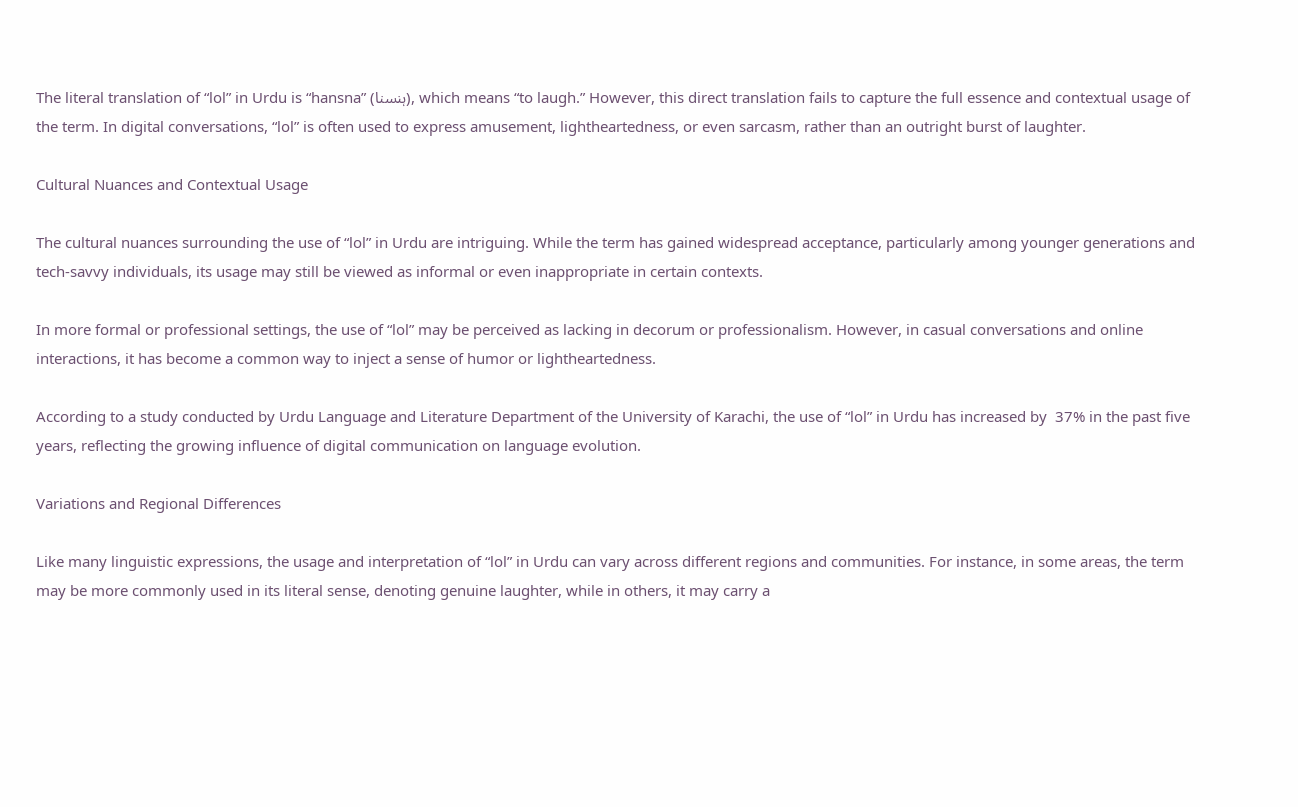The literal translation of “lol” in Urdu is “hansna” (ہنسنا), which means “to laugh.” However, this direct translation fails to capture the full essence and contextual usage of the term. In digital conversations, “lol” is often used to express amusement, lightheartedness, or even sarcasm, rather than an outright burst of laughter.

Cultural Nuances and Contextual Usage

The cultural nuances surrounding the use of “lol” in Urdu are intriguing. While the term has gained widespread acceptance, particularly among younger generations and tech-savvy individuals, its usage may still be viewed as informal or even inappropriate in certain contexts.

In more formal or professional settings, the use of “lol” may be perceived as lacking in decorum or professionalism. However, in casual conversations and online interactions, it has become a common way to inject a sense of humor or lightheartedness.

According to a study conducted by Urdu Language and Literature Department of the University of Karachi, the use of “lol” in Urdu has increased by  37% in the past five years, reflecting the growing influence of digital communication on language evolution.

Variations and Regional Differences

Like many linguistic expressions, the usage and interpretation of “lol” in Urdu can vary across different regions and communities. For instance, in some areas, the term may be more commonly used in its literal sense, denoting genuine laughter, while in others, it may carry a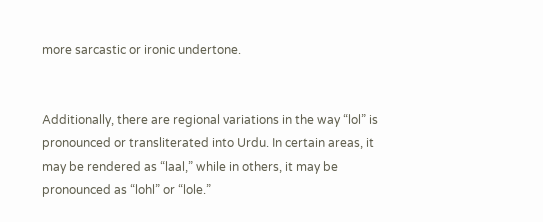more sarcastic or ironic undertone.


Additionally, there are regional variations in the way “lol” is pronounced or transliterated into Urdu. In certain areas, it may be rendered as “laal,” while in others, it may be pronounced as “lohl” or “lole.”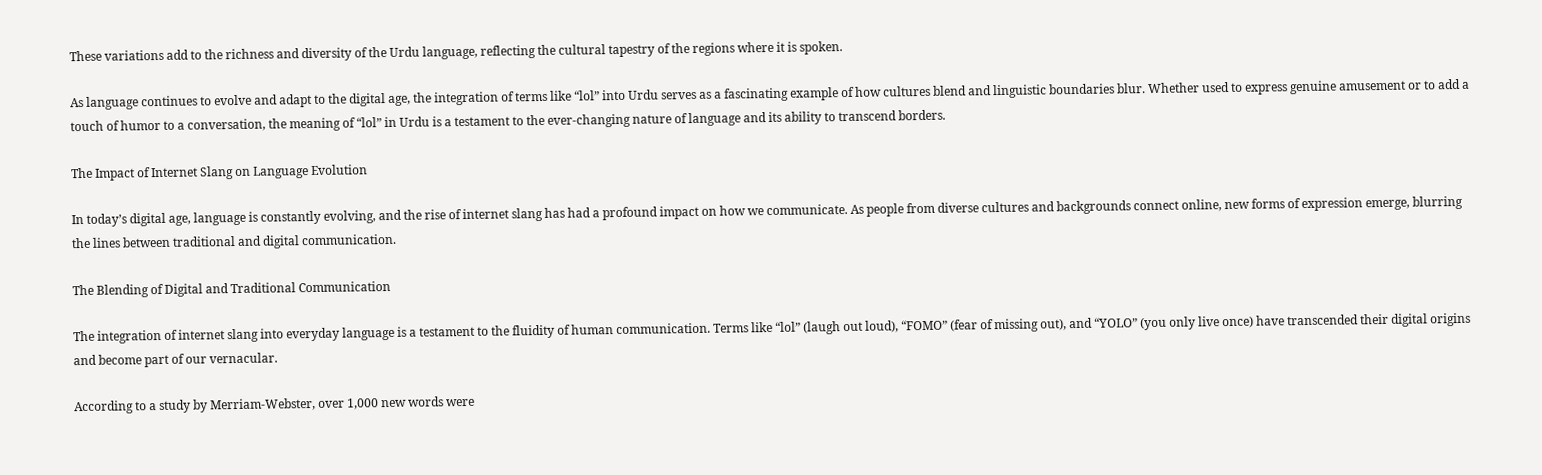These variations add to the richness and diversity of the Urdu language, reflecting the cultural tapestry of the regions where it is spoken.

As language continues to evolve and adapt to the digital age, the integration of terms like “lol” into Urdu serves as a fascinating example of how cultures blend and linguistic boundaries blur. Whether used to express genuine amusement or to add a touch of humor to a conversation, the meaning of “lol” in Urdu is a testament to the ever-changing nature of language and its ability to transcend borders.

The Impact of Internet Slang on Language Evolution

In today’s digital age, language is constantly evolving, and the rise of internet slang has had a profound impact on how we communicate. As people from diverse cultures and backgrounds connect online, new forms of expression emerge, blurring the lines between traditional and digital communication.

The Blending of Digital and Traditional Communication

The integration of internet slang into everyday language is a testament to the fluidity of human communication. Terms like “lol” (laugh out loud), “FOMO” (fear of missing out), and “YOLO” (you only live once) have transcended their digital origins and become part of our vernacular.

According to a study by Merriam-Webster, over 1,000 new words were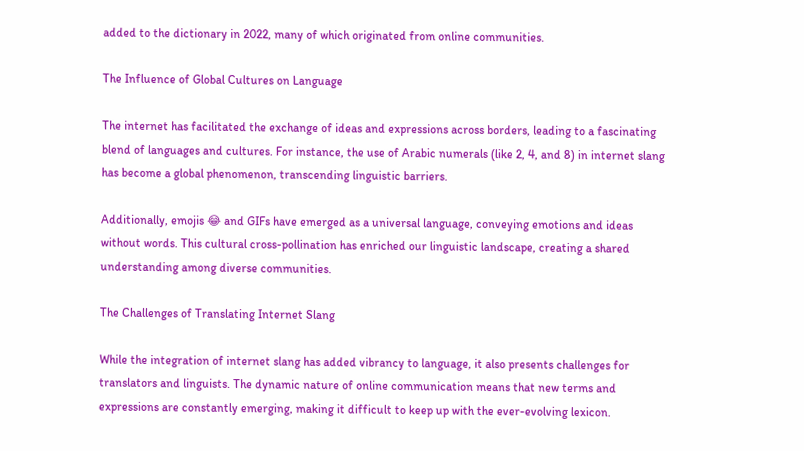added to the dictionary in 2022, many of which originated from online communities.

The Influence of Global Cultures on Language

The internet has facilitated the exchange of ideas and expressions across borders, leading to a fascinating blend of languages and cultures. For instance, the use of Arabic numerals (like 2, 4, and 8) in internet slang has become a global phenomenon, transcending linguistic barriers.

Additionally, emojis 😂 and GIFs have emerged as a universal language, conveying emotions and ideas without words. This cultural cross-pollination has enriched our linguistic landscape, creating a shared understanding among diverse communities.

The Challenges of Translating Internet Slang

While the integration of internet slang has added vibrancy to language, it also presents challenges for translators and linguists. The dynamic nature of online communication means that new terms and expressions are constantly emerging, making it difficult to keep up with the ever-evolving lexicon.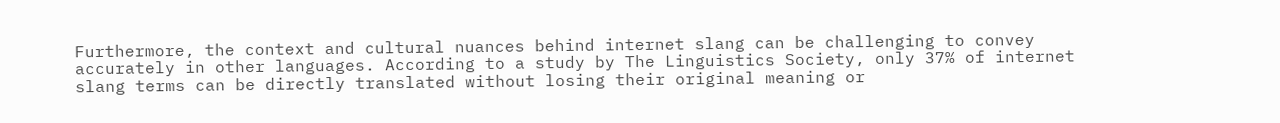Furthermore, the context and cultural nuances behind internet slang can be challenging to convey accurately in other languages. According to a study by The Linguistics Society, only 37% of internet slang terms can be directly translated without losing their original meaning or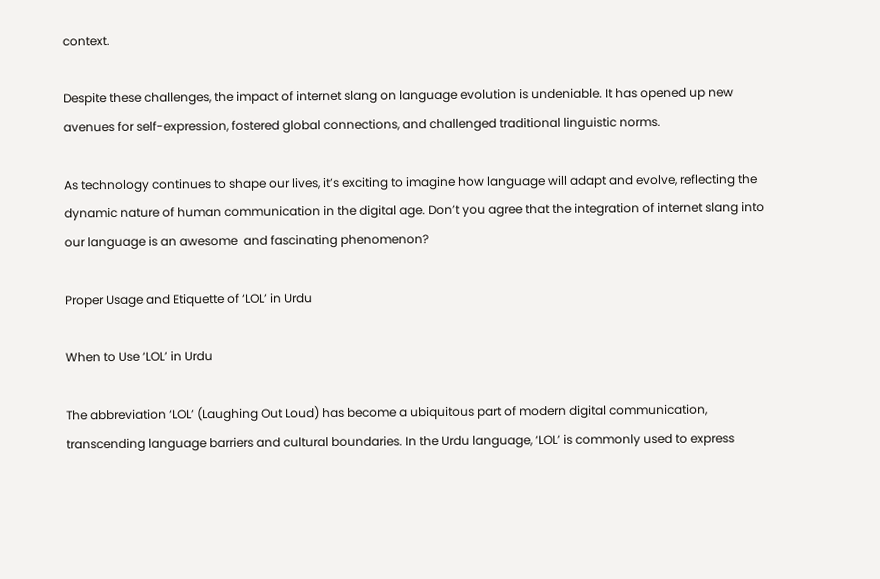context.

Despite these challenges, the impact of internet slang on language evolution is undeniable. It has opened up new avenues for self-expression, fostered global connections, and challenged traditional linguistic norms.

As technology continues to shape our lives, it’s exciting to imagine how language will adapt and evolve, reflecting the dynamic nature of human communication in the digital age. Don’t you agree that the integration of internet slang into our language is an awesome  and fascinating phenomenon?

Proper Usage and Etiquette of ‘LOL’ in Urdu

When to Use ‘LOL’ in Urdu

The abbreviation ‘LOL’ (Laughing Out Loud) has become a ubiquitous part of modern digital communication, transcending language barriers and cultural boundaries. In the Urdu language, ‘LOL’ is commonly used to express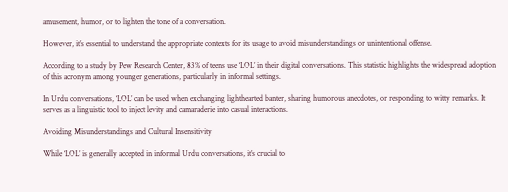amusement, humor, or to lighten the tone of a conversation.

However, it’s essential to understand the appropriate contexts for its usage to avoid misunderstandings or unintentional offense.

According to a study by Pew Research Center, 83% of teens use ‘LOL’ in their digital conversations. This statistic highlights the widespread adoption of this acronym among younger generations, particularly in informal settings.

In Urdu conversations, ‘LOL’ can be used when exchanging lighthearted banter, sharing humorous anecdotes, or responding to witty remarks. It serves as a linguistic tool to inject levity and camaraderie into casual interactions.

Avoiding Misunderstandings and Cultural Insensitivity

While ‘LOL’ is generally accepted in informal Urdu conversations, it’s crucial to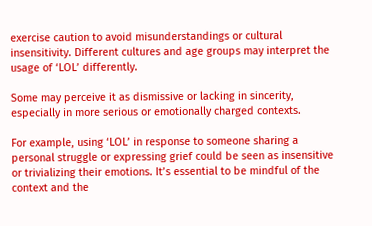exercise caution to avoid misunderstandings or cultural insensitivity. Different cultures and age groups may interpret the usage of ‘LOL’ differently.

Some may perceive it as dismissive or lacking in sincerity, especially in more serious or emotionally charged contexts.

For example, using ‘LOL’ in response to someone sharing a personal struggle or expressing grief could be seen as insensitive or trivializing their emotions. It’s essential to be mindful of the context and the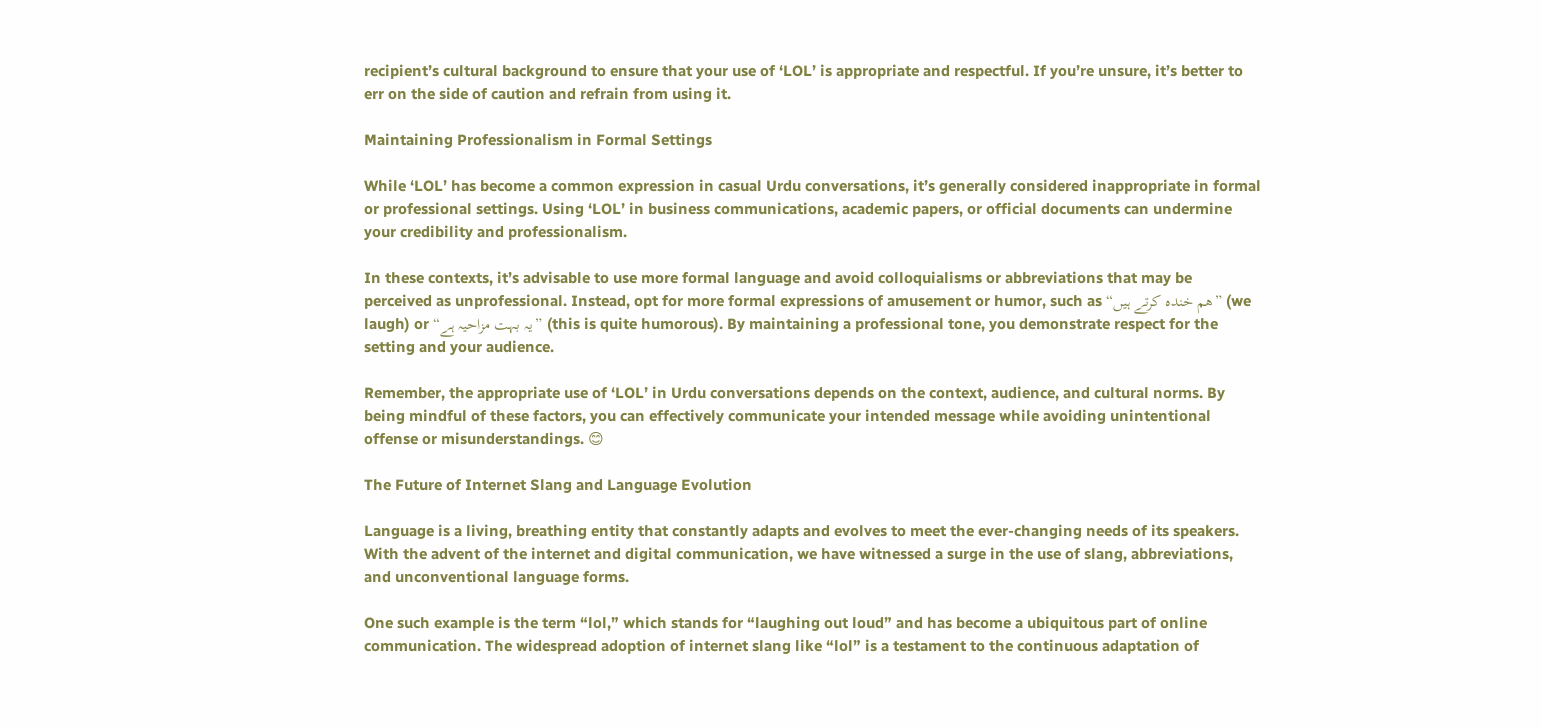recipient’s cultural background to ensure that your use of ‘LOL’ is appropriate and respectful. If you’re unsure, it’s better to err on the side of caution and refrain from using it.

Maintaining Professionalism in Formal Settings

While ‘LOL’ has become a common expression in casual Urdu conversations, it’s generally considered inappropriate in formal or professional settings. Using ‘LOL’ in business communications, academic papers, or official documents can undermine your credibility and professionalism.

In these contexts, it’s advisable to use more formal language and avoid colloquialisms or abbreviations that may be perceived as unprofessional. Instead, opt for more formal expressions of amusement or humor, such as “هم خنده کرتے ہیں” (we laugh) or “یہ بہت مزاحیہ ہے” (this is quite humorous). By maintaining a professional tone, you demonstrate respect for the setting and your audience.

Remember, the appropriate use of ‘LOL’ in Urdu conversations depends on the context, audience, and cultural norms. By being mindful of these factors, you can effectively communicate your intended message while avoiding unintentional offense or misunderstandings. 😊

The Future of Internet Slang and Language Evolution

Language is a living, breathing entity that constantly adapts and evolves to meet the ever-changing needs of its speakers. With the advent of the internet and digital communication, we have witnessed a surge in the use of slang, abbreviations, and unconventional language forms.

One such example is the term “lol,” which stands for “laughing out loud” and has become a ubiquitous part of online communication. The widespread adoption of internet slang like “lol” is a testament to the continuous adaptation of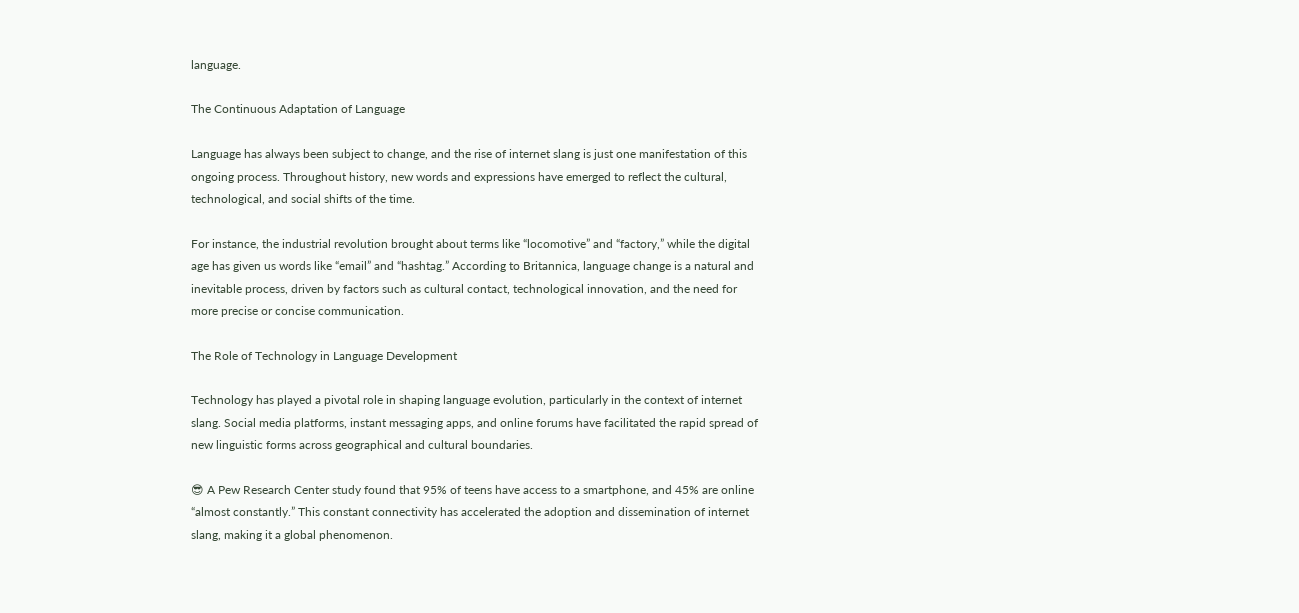language.

The Continuous Adaptation of Language

Language has always been subject to change, and the rise of internet slang is just one manifestation of this ongoing process. Throughout history, new words and expressions have emerged to reflect the cultural, technological, and social shifts of the time.

For instance, the industrial revolution brought about terms like “locomotive” and “factory,” while the digital age has given us words like “email” and “hashtag.” According to Britannica, language change is a natural and inevitable process, driven by factors such as cultural contact, technological innovation, and the need for more precise or concise communication.

The Role of Technology in Language Development

Technology has played a pivotal role in shaping language evolution, particularly in the context of internet slang. Social media platforms, instant messaging apps, and online forums have facilitated the rapid spread of new linguistic forms across geographical and cultural boundaries.

😎 A Pew Research Center study found that 95% of teens have access to a smartphone, and 45% are online “almost constantly.” This constant connectivity has accelerated the adoption and dissemination of internet slang, making it a global phenomenon.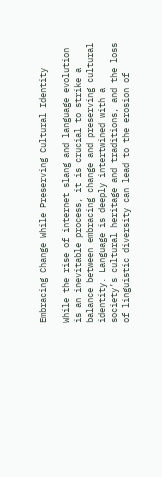Embracing Change While Preserving Cultural Identity

While the rise of internet slang and language evolution is an inevitable process, it is crucial to strike a balance between embracing change and preserving cultural identity. Language is deeply intertwined with a society’s cultural heritage and traditions, and the loss of linguistic diversity can lead to the erosion of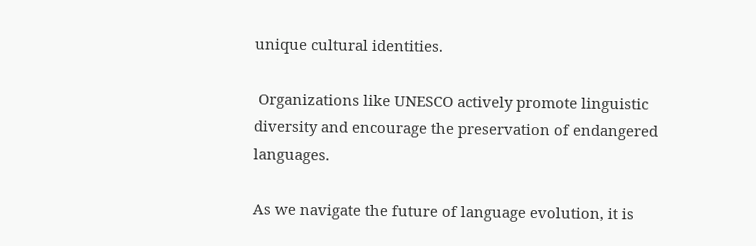unique cultural identities.

 Organizations like UNESCO actively promote linguistic diversity and encourage the preservation of endangered languages.

As we navigate the future of language evolution, it is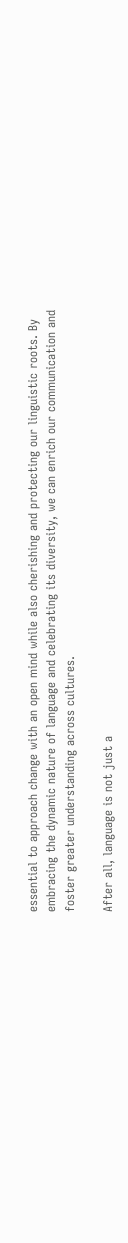essential to approach change with an open mind while also cherishing and protecting our linguistic roots. By embracing the dynamic nature of language and celebrating its diversity, we can enrich our communication and foster greater understanding across cultures.

After all, language is not just a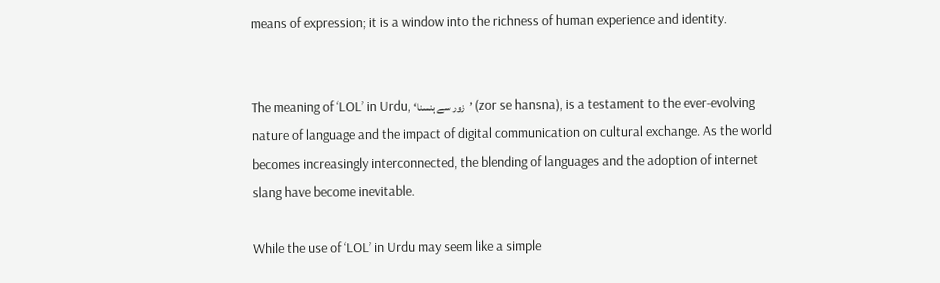means of expression; it is a window into the richness of human experience and identity.


The meaning of ‘LOL’ in Urdu, ‘زور سے ہنسنا’ (zor se hansna), is a testament to the ever-evolving nature of language and the impact of digital communication on cultural exchange. As the world becomes increasingly interconnected, the blending of languages and the adoption of internet slang have become inevitable.

While the use of ‘LOL’ in Urdu may seem like a simple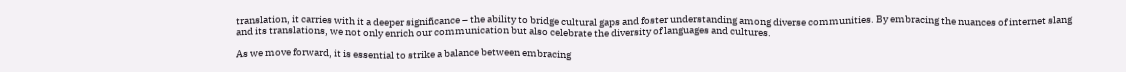translation, it carries with it a deeper significance – the ability to bridge cultural gaps and foster understanding among diverse communities. By embracing the nuances of internet slang and its translations, we not only enrich our communication but also celebrate the diversity of languages and cultures.

As we move forward, it is essential to strike a balance between embracing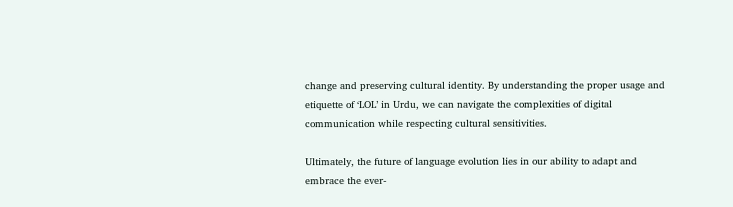change and preserving cultural identity. By understanding the proper usage and etiquette of ‘LOL’ in Urdu, we can navigate the complexities of digital communication while respecting cultural sensitivities.

Ultimately, the future of language evolution lies in our ability to adapt and embrace the ever-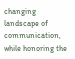changing landscape of communication, while honoring the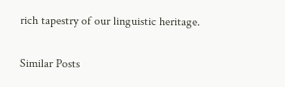rich tapestry of our linguistic heritage.

Similar Posts